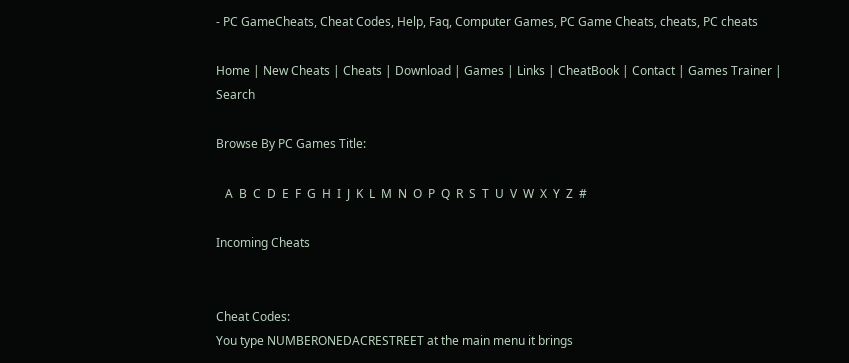- PC GameCheats, Cheat Codes, Help, Faq, Computer Games, PC Game Cheats, cheats, PC cheats

Home | New Cheats | Cheats | Download | Games | Links | CheatBook | Contact | Games Trainer | Search

Browse By PC Games Title:

   A  B  C  D  E  F  G  H  I  J  K  L  M  N  O  P  Q  R  S  T  U  V  W  X  Y  Z  #

Incoming Cheats


Cheat Codes:
You type NUMBERONEDACRESTREET at the main menu it brings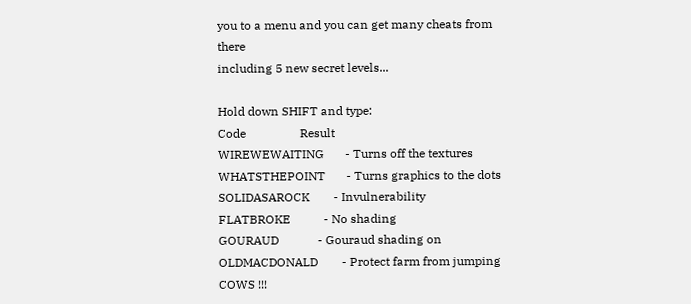you to a menu and you can get many cheats from there
including 5 new secret levels...

Hold down SHIFT and type:
Code                  Result
WIREWEWAITING       - Turns off the textures
WHATSTHEPOINT       - Turns graphics to the dots
SOLIDASAROCK        - Invulnerability
FLATBROKE           - No shading
GOURAUD             - Gouraud shading on
OLDMACDONALD        - Protect farm from jumping COWS !!!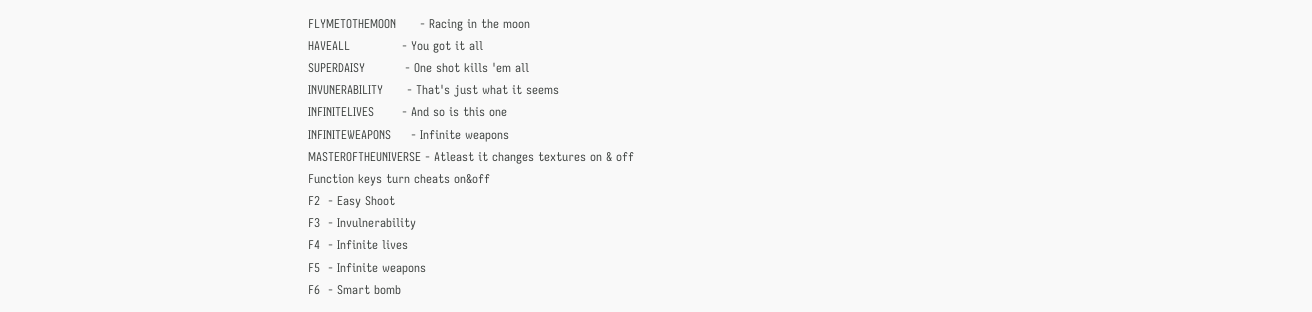FLYMETOTHEMOON      - Racing in the moon
HAVEALL             - You got it all
SUPERDAISY          - One shot kills 'em all
INVUNERABILITY      - That's just what it seems
INFINITELIVES       - And so is this one
INFINITEWEAPONS     - Infinite weapons
MASTEROFTHEUNIVERSE - Atleast it changes textures on & off
Function keys turn cheats on&off
F2  - Easy Shoot
F3  - Invulnerability
F4  - Infinite lives
F5  - Infinite weapons
F6  - Smart bomb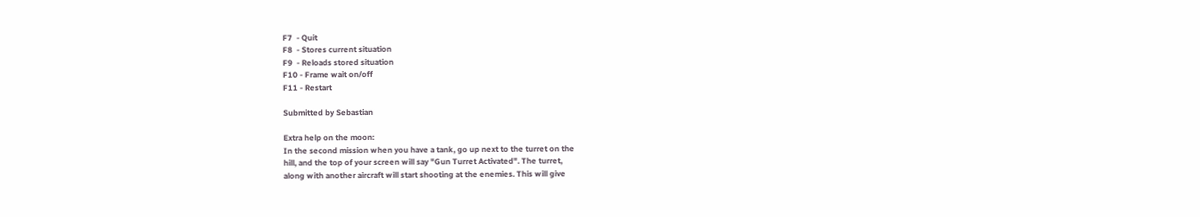F7  - Quit
F8  - Stores current situation
F9  - Reloads stored situation
F10 - Frame wait on/off
F11 - Restart

Submitted by Sebastian

Extra help on the moon:
In the second mission when you have a tank, go up next to the turret on the
hill, and the top of your screen will say "Gun Turret Activated". The turret,
along with another aircraft will start shooting at the enemies. This will give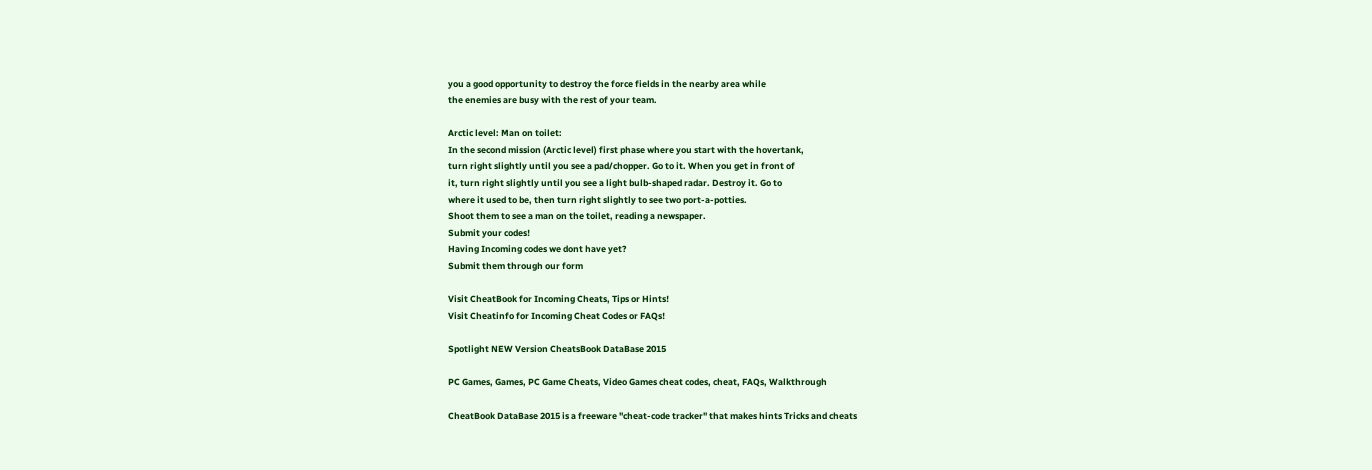you a good opportunity to destroy the force fields in the nearby area while
the enemies are busy with the rest of your team.

Arctic level: Man on toilet:
In the second mission (Arctic level) first phase where you start with the hovertank,
turn right slightly until you see a pad/chopper. Go to it. When you get in front of
it, turn right slightly until you see a light bulb-shaped radar. Destroy it. Go to
where it used to be, then turn right slightly to see two port-a-potties.
Shoot them to see a man on the toilet, reading a newspaper.
Submit your codes!
Having Incoming codes we dont have yet?
Submit them through our form

Visit CheatBook for Incoming Cheats, Tips or Hints!
Visit Cheatinfo for Incoming Cheat Codes or FAQs!

Spotlight NEW Version CheatsBook DataBase 2015

PC Games, Games, PC Game Cheats, Video Games cheat codes, cheat, FAQs, Walkthrough

CheatBook DataBase 2015 is a freeware "cheat-code tracker" that makes hints Tricks and cheats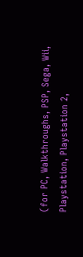(for PC, Walkthroughs, PSP, Sega, Wii, Playstation, Playstation 2,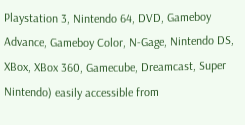Playstation 3, Nintendo 64, DVD, Gameboy Advance, Gameboy Color, N-Gage, Nintendo DS, XBox, XBox 360, Gamecube, Dreamcast, Super Nintendo) easily accessible from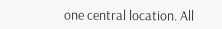one central location. All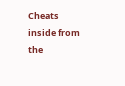Cheats inside from the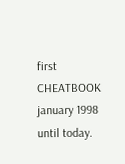first CHEATBOOK january 1998 until today.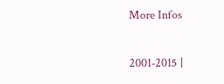More Infos

2001-2015 |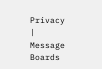Privacy | Message Boards